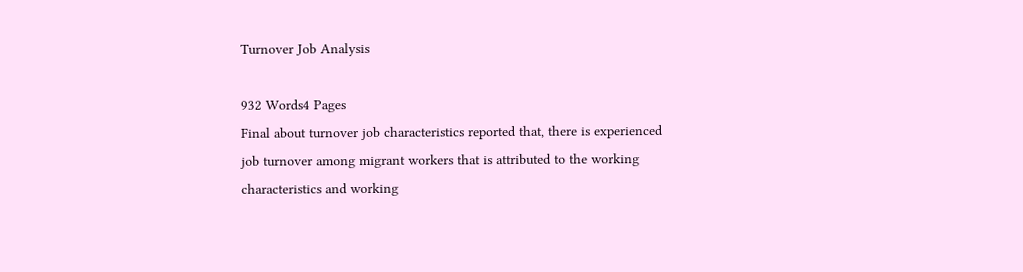Turnover Job Analysis

932 Words4 Pages
Final about turnover job characteristics reported that, there is experienced job turnover among migrant workers that is attributed to the working characteristics and working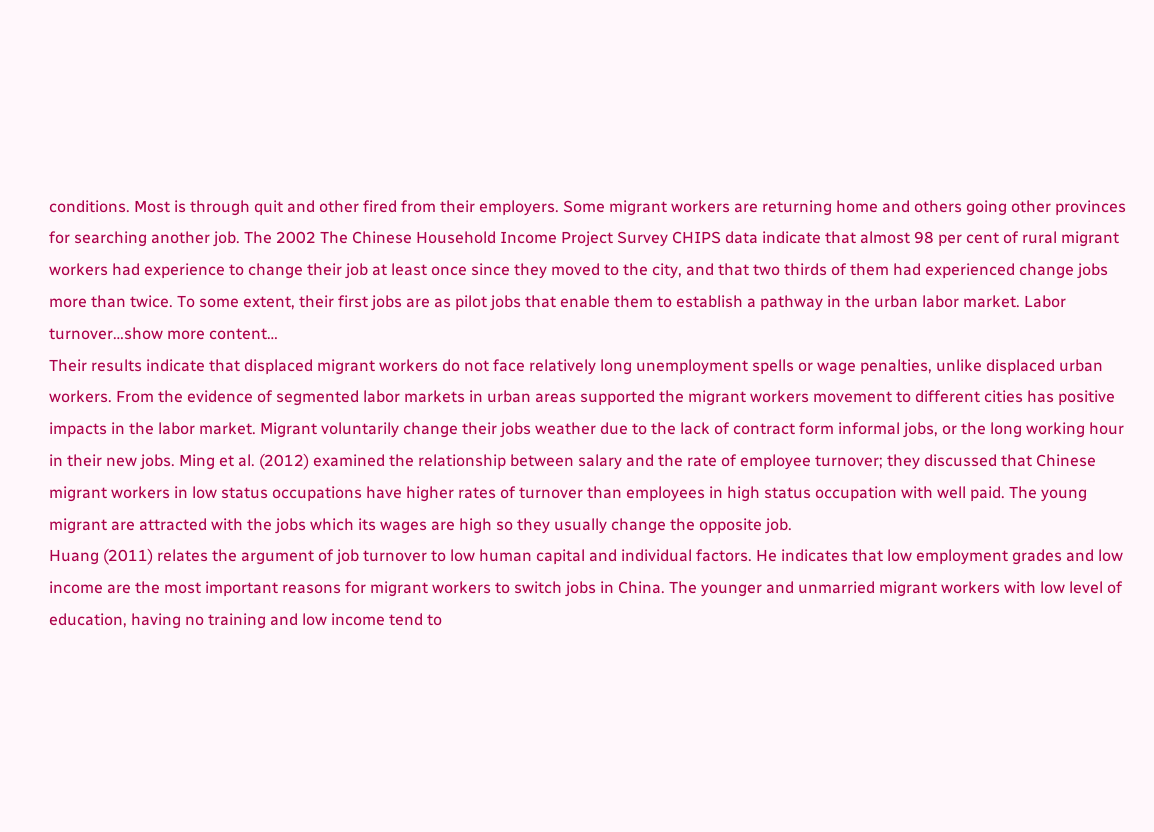conditions. Most is through quit and other fired from their employers. Some migrant workers are returning home and others going other provinces for searching another job. The 2002 The Chinese Household Income Project Survey CHIPS data indicate that almost 98 per cent of rural migrant workers had experience to change their job at least once since they moved to the city, and that two thirds of them had experienced change jobs more than twice. To some extent, their first jobs are as pilot jobs that enable them to establish a pathway in the urban labor market. Labor turnover…show more content…
Their results indicate that displaced migrant workers do not face relatively long unemployment spells or wage penalties, unlike displaced urban workers. From the evidence of segmented labor markets in urban areas supported the migrant workers movement to different cities has positive impacts in the labor market. Migrant voluntarily change their jobs weather due to the lack of contract form informal jobs, or the long working hour in their new jobs. Ming et al. (2012) examined the relationship between salary and the rate of employee turnover; they discussed that Chinese migrant workers in low status occupations have higher rates of turnover than employees in high status occupation with well paid. The young migrant are attracted with the jobs which its wages are high so they usually change the opposite job.
Huang (2011) relates the argument of job turnover to low human capital and individual factors. He indicates that low employment grades and low income are the most important reasons for migrant workers to switch jobs in China. The younger and unmarried migrant workers with low level of education, having no training and low income tend to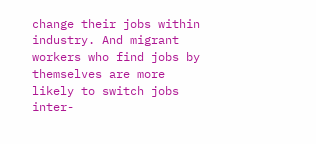change their jobs within industry. And migrant workers who find jobs by themselves are more likely to switch jobs inter-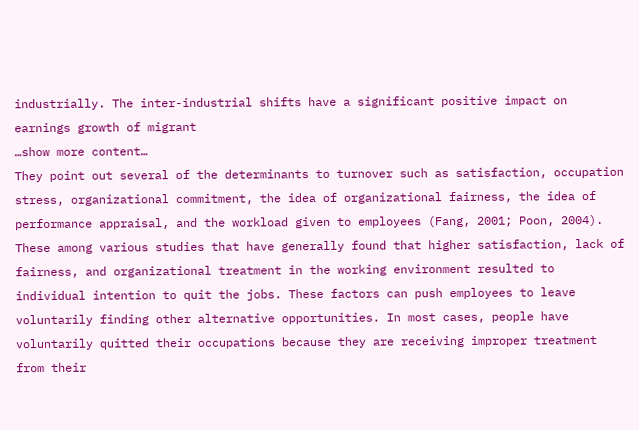industrially. The inter-industrial shifts have a significant positive impact on earnings growth of migrant
…show more content…
They point out several of the determinants to turnover such as satisfaction, occupation stress, organizational commitment, the idea of organizational fairness, the idea of performance appraisal, and the workload given to employees (Fang, 2001; Poon, 2004). These among various studies that have generally found that higher satisfaction, lack of fairness, and organizational treatment in the working environment resulted to individual intention to quit the jobs. These factors can push employees to leave voluntarily finding other alternative opportunities. In most cases, people have voluntarily quitted their occupations because they are receiving improper treatment from their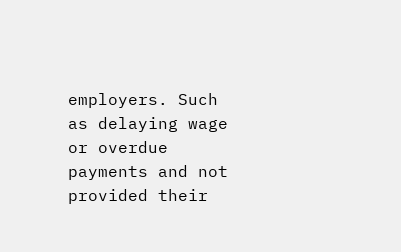employers. Such as delaying wage or overdue payments and not provided their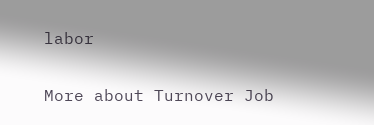labor

More about Turnover Job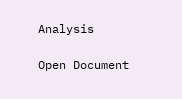Analysis

Open Document